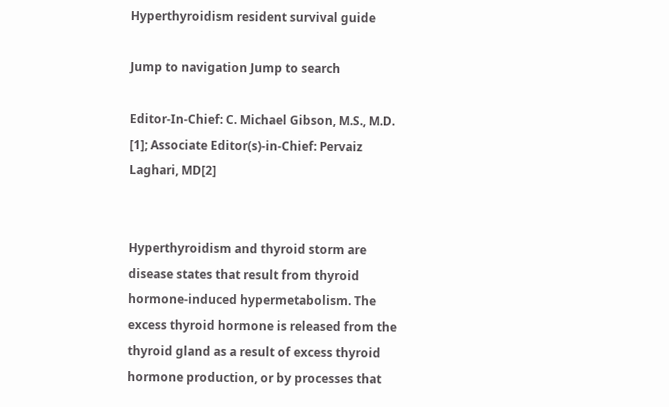Hyperthyroidism resident survival guide

Jump to navigation Jump to search

Editor-In-Chief: C. Michael Gibson, M.S., M.D. [1]; Associate Editor(s)-in-Chief: Pervaiz Laghari, MD[2]


Hyperthyroidism and thyroid storm are disease states that result from thyroid hormone-induced hypermetabolism. The excess thyroid hormone is released from the thyroid gland as a result of excess thyroid hormone production, or by processes that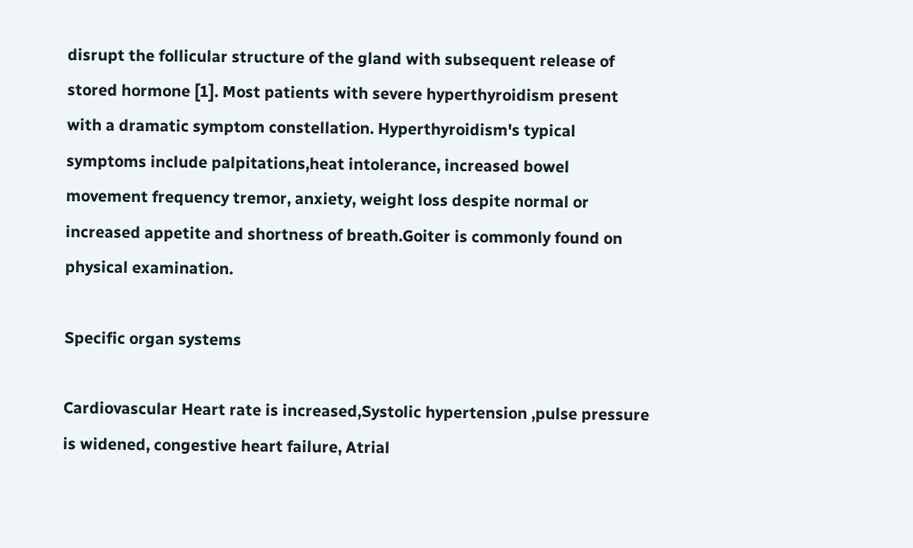disrupt the follicular structure of the gland with subsequent release of stored hormone [1]. Most patients with severe hyperthyroidism present with a dramatic symptom constellation. Hyperthyroidism's typical symptoms include palpitations,heat intolerance, increased bowel movement frequency tremor, anxiety, weight loss despite normal or increased appetite and shortness of breath.Goiter is commonly found on physical examination.

Specific organ systems

Cardiovascular Heart rate is increased,Systolic hypertension ,pulse pressure is widened, congestive heart failure, Atrial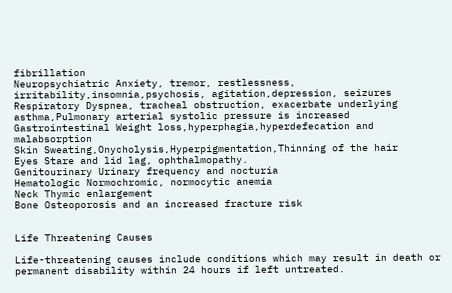fibrillation
Neuropsychiatric Anxiety, tremor, restlessness, irritability,insomnia,psychosis, agitation,depression, seizures
Respiratory Dyspnea, tracheal obstruction, exacerbate underlying asthma,Pulmonary arterial systolic pressure is increased
Gastrointestinal Weight loss,hyperphagia,hyperdefecation and malabsorption
Skin Sweating,Onycholysis,Hyperpigmentation,Thinning of the hair
Eyes Stare and lid lag, ophthalmopathy.
Genitourinary Urinary frequency and nocturia
Hematologic Normochromic, normocytic anemia
Neck Thymic enlargement
Bone Osteoporosis and an increased fracture risk


Life Threatening Causes

Life-threatening causes include conditions which may result in death or permanent disability within 24 hours if left untreated.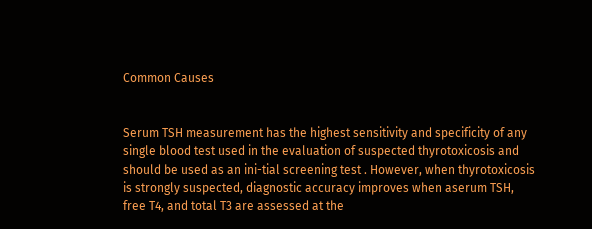Common Causes


Serum TSH measurement has the highest sensitivity and specificity of any single blood test used in the evaluation of suspected thyrotoxicosis and should be used as an ini-tial screening test . However, when thyrotoxicosis is strongly suspected, diagnostic accuracy improves when aserum TSH, free T4, and total T3 are assessed at the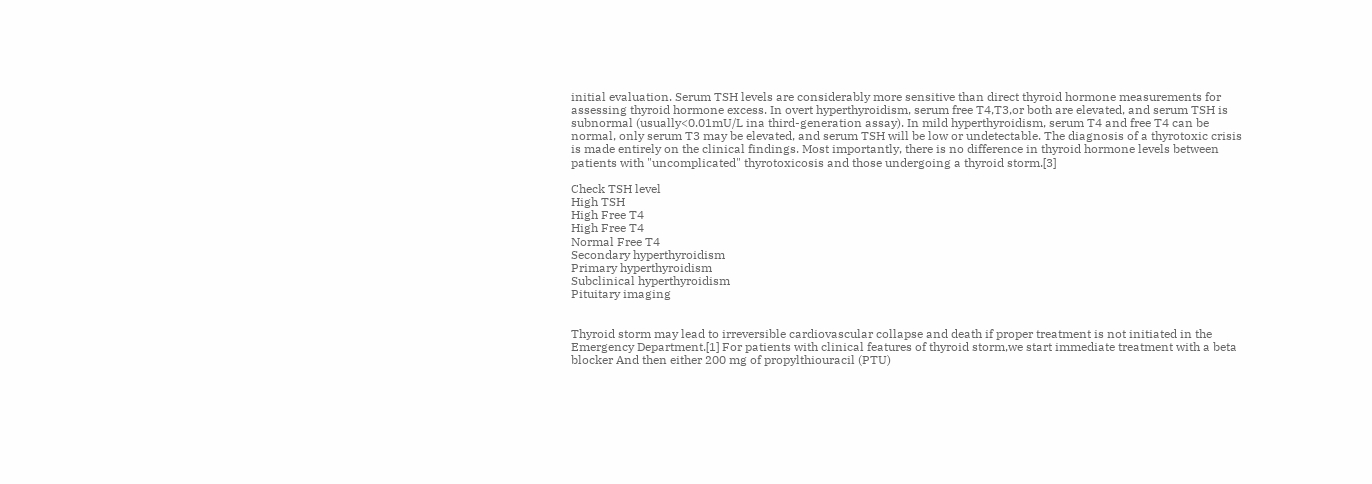initial evaluation. Serum TSH levels are considerably more sensitive than direct thyroid hormone measurements for assessing thyroid hormone excess. In overt hyperthyroidism, serum free T4,T3,or both are elevated, and serum TSH is subnormal (usually<0.01mU/L ina third-generation assay). In mild hyperthyroidism, serum T4 and free T4 can be normal, only serum T3 may be elevated, and serum TSH will be low or undetectable. The diagnosis of a thyrotoxic crisis is made entirely on the clinical findings. Most importantly, there is no difference in thyroid hormone levels between patients with "uncomplicated" thyrotoxicosis and those undergoing a thyroid storm.[3]

Check TSH level
High TSH
High Free T4
High Free T4
Normal Free T4
Secondary hyperthyroidism
Primary hyperthyroidism
Subclinical hyperthyroidism
Pituitary imaging


Thyroid storm may lead to irreversible cardiovascular collapse and death if proper treatment is not initiated in the Emergency Department.[1] For patients with clinical features of thyroid storm,we start immediate treatment with a beta blocker And then either 200 mg of propylthiouracil (PTU)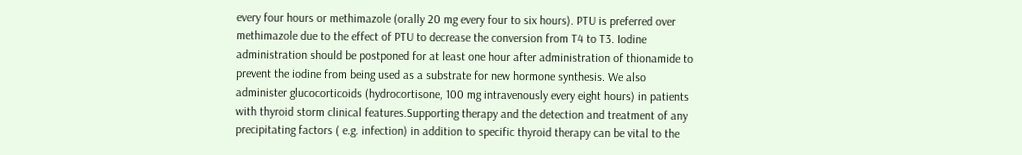every four hours or methimazole (orally 20 mg every four to six hours). PTU is preferred over methimazole due to the effect of PTU to decrease the conversion from T4 to T3. Iodine administration should be postponed for at least one hour after administration of thionamide to prevent the iodine from being used as a substrate for new hormone synthesis. We also administer glucocorticoids (hydrocortisone, 100 mg intravenously every eight hours) in patients with thyroid storm clinical features.Supporting therapy and the detection and treatment of any precipitating factors ( e.g. infection) in addition to specific thyroid therapy can be vital to the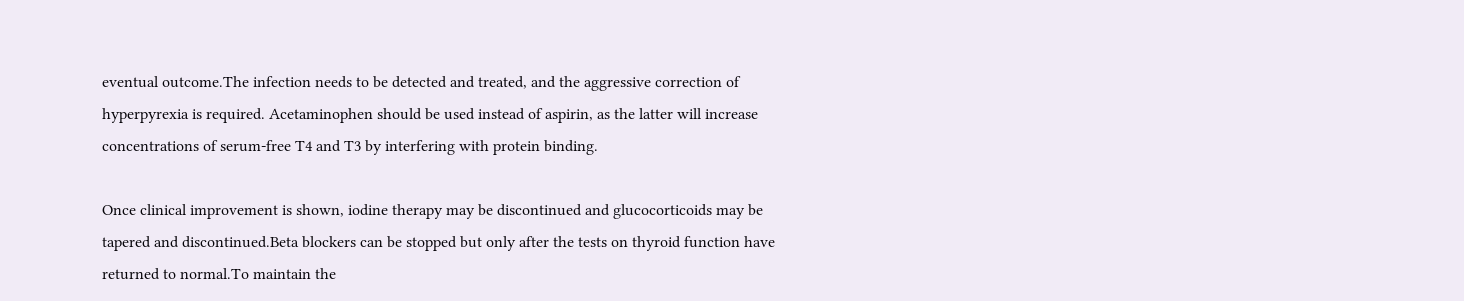eventual outcome.The infection needs to be detected and treated, and the aggressive correction of hyperpyrexia is required. Acetaminophen should be used instead of aspirin, as the latter will increase concentrations of serum-free T4 and T3 by interfering with protein binding.

Once clinical improvement is shown, iodine therapy may be discontinued and glucocorticoids may be tapered and discontinued.Beta blockers can be stopped but only after the tests on thyroid function have returned to normal.To maintain the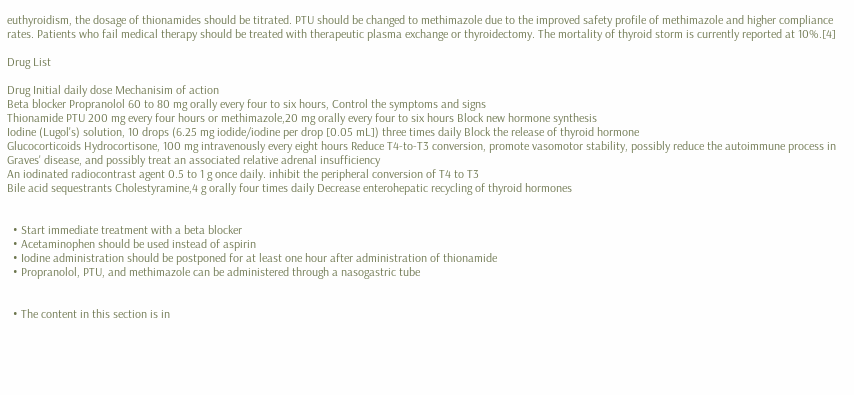euthyroidism, the dosage of thionamides should be titrated. PTU should be changed to methimazole due to the improved safety profile of methimazole and higher compliance rates. Patients who fail medical therapy should be treated with therapeutic plasma exchange or thyroidectomy. The mortality of thyroid storm is currently reported at 10%.[4]

Drug List

Drug Initial daily dose Mechanisim of action
Beta blocker Propranolol 60 to 80 mg orally every four to six hours, Control the symptoms and signs
Thionamide PTU 200 mg every four hours or methimazole,20 mg orally every four to six hours Block new hormone synthesis
Iodine (Lugol's) solution, 10 drops (6.25 mg iodide/iodine per drop [0.05 mL]) three times daily Block the release of thyroid hormone
Glucocorticoids Hydrocortisone, 100 mg intravenously every eight hours Reduce T4-to-T3 conversion, promote vasomotor stability, possibly reduce the autoimmune process in Graves' disease, and possibly treat an associated relative adrenal insufficiency
An iodinated radiocontrast agent 0.5 to 1 g once daily. inhibit the peripheral conversion of T4 to T3
Bile acid sequestrants Cholestyramine,4 g orally four times daily Decrease enterohepatic recycling of thyroid hormones


  • Start immediate treatment with a beta blocker
  • Acetaminophen should be used instead of aspirin
  • Iodine administration should be postponed for at least one hour after administration of thionamide
  • Propranolol, PTU, and methimazole can be administered through a nasogastric tube


  • The content in this section is in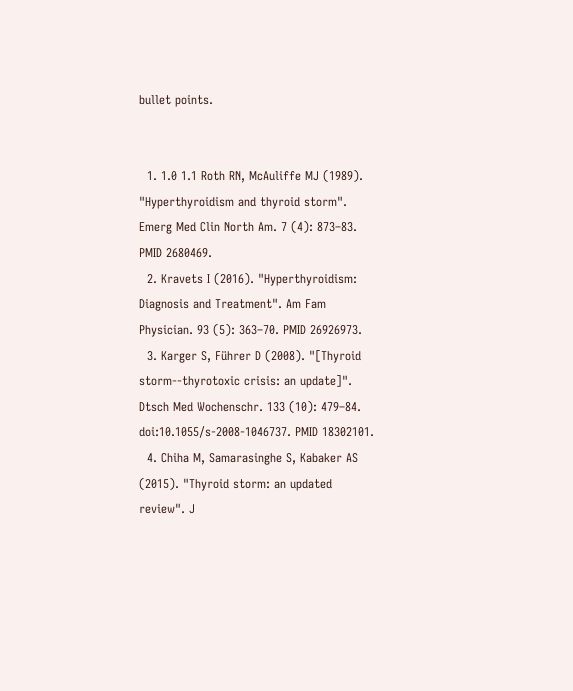bullet points.


  1. 1.0 1.1 Roth RN, McAuliffe MJ (1989). "Hyperthyroidism and thyroid storm". Emerg Med Clin North Am. 7 (4): 873–83. PMID 2680469.
  2. Kravets I (2016). "Hyperthyroidism: Diagnosis and Treatment". Am Fam Physician. 93 (5): 363–70. PMID 26926973.
  3. Karger S, Führer D (2008). "[Thyroid storm--thyrotoxic crisis: an update]". Dtsch Med Wochenschr. 133 (10): 479–84. doi:10.1055/s-2008-1046737. PMID 18302101.
  4. Chiha M, Samarasinghe S, Kabaker AS (2015). "Thyroid storm: an updated review". J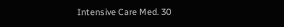Intensive Care Med. 30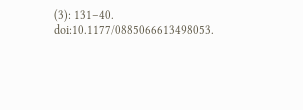(3): 131–40. doi:10.1177/0885066613498053.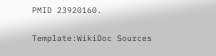PMID 23920160.

Template:WikiDoc Sources